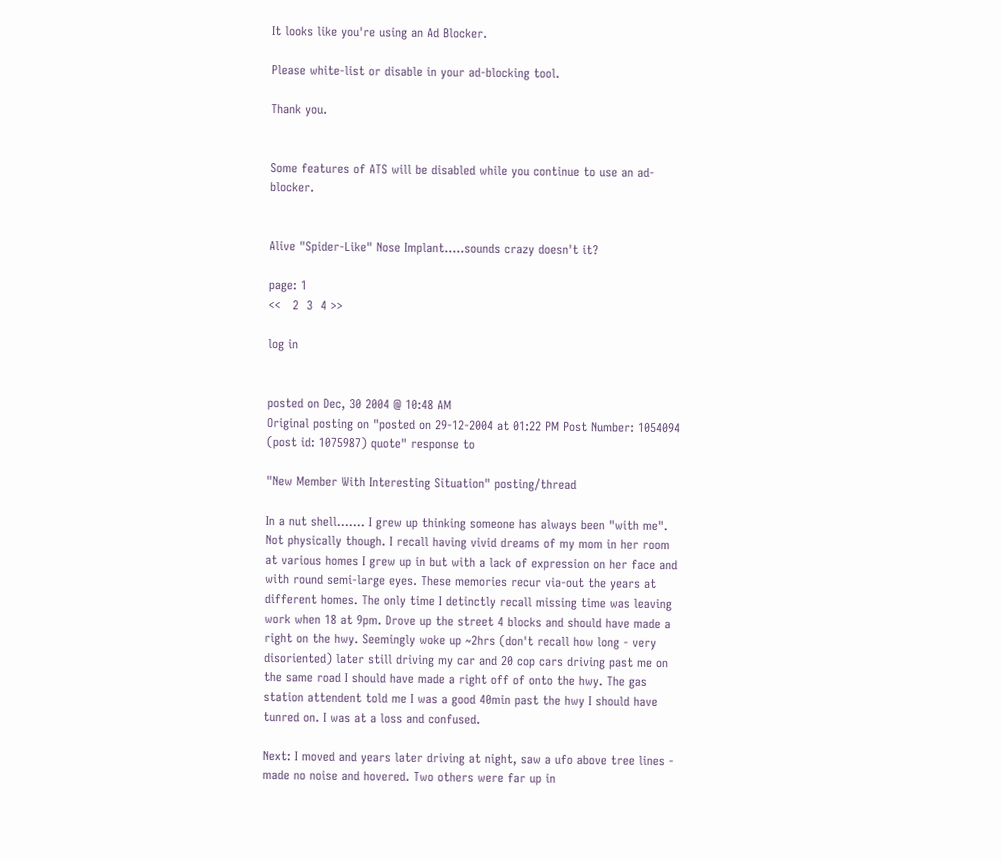It looks like you're using an Ad Blocker.

Please white-list or disable in your ad-blocking tool.

Thank you.


Some features of ATS will be disabled while you continue to use an ad-blocker.


Alive "Spider-Like" Nose Implant.....sounds crazy doesn't it?

page: 1
<<   2  3  4 >>

log in


posted on Dec, 30 2004 @ 10:48 AM
Original posting on "posted on 29-12-2004 at 01:22 PM Post Number: 1054094 (post id: 1075987) quote" response to

"New Member With Interesting Situation" posting/thread

In a nut shell....... I grew up thinking someone has always been "with me". Not physically though. I recall having vivid dreams of my mom in her room at various homes I grew up in but with a lack of expression on her face and with round semi-large eyes. These memories recur via-out the years at different homes. The only time I detinctly recall missing time was leaving work when 18 at 9pm. Drove up the street 4 blocks and should have made a right on the hwy. Seemingly woke up ~2hrs (don't recall how long - very disoriented) later still driving my car and 20 cop cars driving past me on the same road I should have made a right off of onto the hwy. The gas station attendent told me I was a good 40min past the hwy I should have tunred on. I was at a loss and confused.

Next: I moved and years later driving at night, saw a ufo above tree lines - made no noise and hovered. Two others were far up in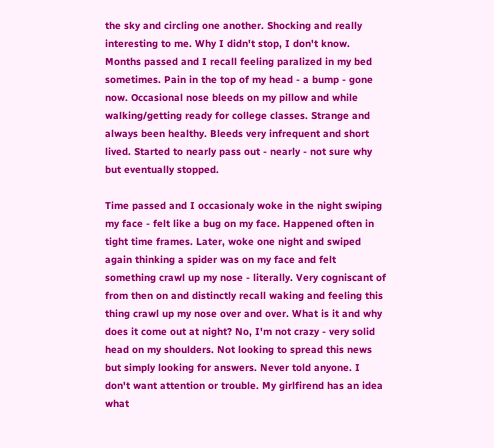the sky and circling one another. Shocking and really interesting to me. Why I didn't stop, I don't know. Months passed and I recall feeling paralized in my bed sometimes. Pain in the top of my head - a bump - gone now. Occasional nose bleeds on my pillow and while walking/getting ready for college classes. Strange and always been healthy. Bleeds very infrequent and short lived. Started to nearly pass out - nearly - not sure why but eventually stopped.

Time passed and I occasionaly woke in the night swiping my face - felt like a bug on my face. Happened often in tight time frames. Later, woke one night and swiped again thinking a spider was on my face and felt something crawl up my nose - literally. Very cogniscant of from then on and distinctly recall waking and feeling this thing crawl up my nose over and over. What is it and why does it come out at night? No, I'm not crazy - very solid head on my shoulders. Not looking to spread this news but simply looking for answers. Never told anyone. I don't want attention or trouble. My girlfirend has an idea what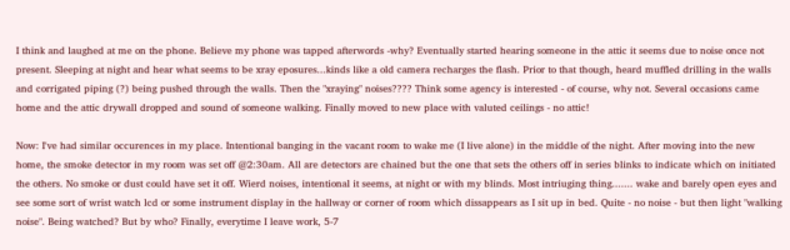I think and laughed at me on the phone. Believe my phone was tapped afterwords -why? Eventually started hearing someone in the attic it seems due to noise once not present. Sleeping at night and hear what seems to be xray eposures...kinds like a old camera recharges the flash. Prior to that though, heard muffled drilling in the walls and corrigated piping (?) being pushed through the walls. Then the "xraying" noises???? Think some agency is interested - of course, why not. Several occasions came home and the attic drywall dropped and sound of someone walking. Finally moved to new place with valuted ceilings - no attic!

Now: I've had similar occurences in my place. Intentional banging in the vacant room to wake me (I live alone) in the middle of the night. After moving into the new home, the smoke detector in my room was set off @2:30am. All are detectors are chained but the one that sets the others off in series blinks to indicate which on initiated the others. No smoke or dust could have set it off. Wierd noises, intentional it seems, at night or with my blinds. Most intriuging thing....... wake and barely open eyes and see some sort of wrist watch lcd or some instrument display in the hallway or corner of room which dissappears as I sit up in bed. Quite - no noise - but then light "walking noise". Being watched? But by who? Finally, everytime I leave work, 5-7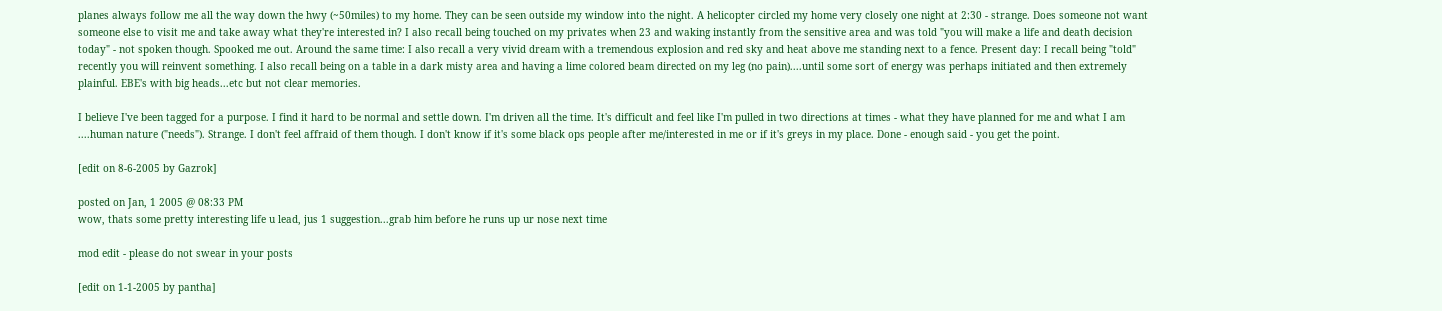planes always follow me all the way down the hwy (~50miles) to my home. They can be seen outside my window into the night. A helicopter circled my home very closely one night at 2:30 - strange. Does someone not want someone else to visit me and take away what they're interested in? I also recall being touched on my privates when 23 and waking instantly from the sensitive area and was told "you will make a life and death decision today" - not spoken though. Spooked me out. Around the same time: I also recall a very vivid dream with a tremendous explosion and red sky and heat above me standing next to a fence. Present day: I recall being "told" recently you will reinvent something. I also recall being on a table in a dark misty area and having a lime colored beam directed on my leg (no pain)....until some sort of energy was perhaps initiated and then extremely plainful. EBE's with big heads...etc but not clear memories.

I believe I've been tagged for a purpose. I find it hard to be normal and settle down. I'm driven all the time. It's difficult and feel like I'm pulled in two directions at times - what they have planned for me and what I am ....human nature ("needs"). Strange. I don't feel affraid of them though. I don't know if it's some black ops people after me/interested in me or if it's greys in my place. Done - enough said - you get the point.

[edit on 8-6-2005 by Gazrok]

posted on Jan, 1 2005 @ 08:33 PM
wow, thats some pretty interesting life u lead, jus 1 suggestion...grab him before he runs up ur nose next time

mod edit - please do not swear in your posts

[edit on 1-1-2005 by pantha]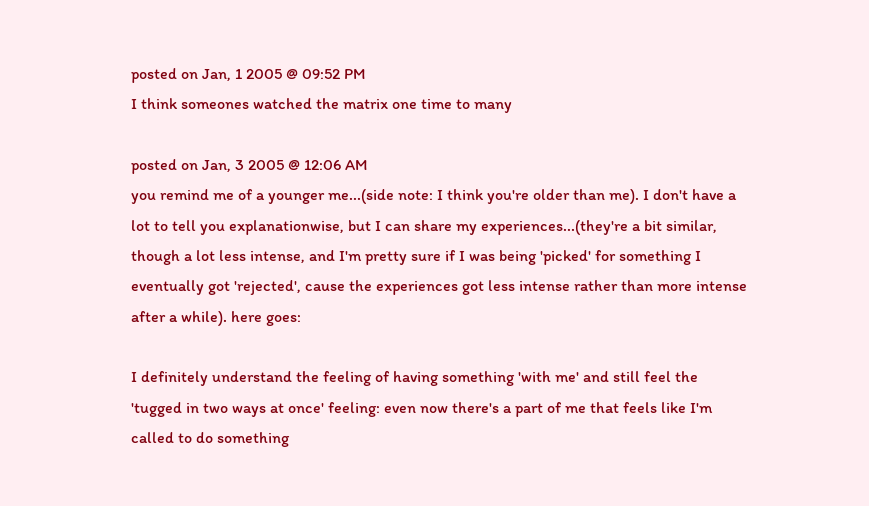posted on Jan, 1 2005 @ 09:52 PM
I think someones watched the matrix one time to many

posted on Jan, 3 2005 @ 12:06 AM
you remind me of a younger me...(side note: I think you're older than me). I don't have a lot to tell you explanationwise, but I can share my experiences...(they're a bit similar, though a lot less intense, and I'm pretty sure if I was being 'picked' for something I eventually got 'rejected', cause the experiences got less intense rather than more intense after a while). here goes:

I definitely understand the feeling of having something 'with me' and still feel the 'tugged in two ways at once' feeling: even now there's a part of me that feels like I'm called to do something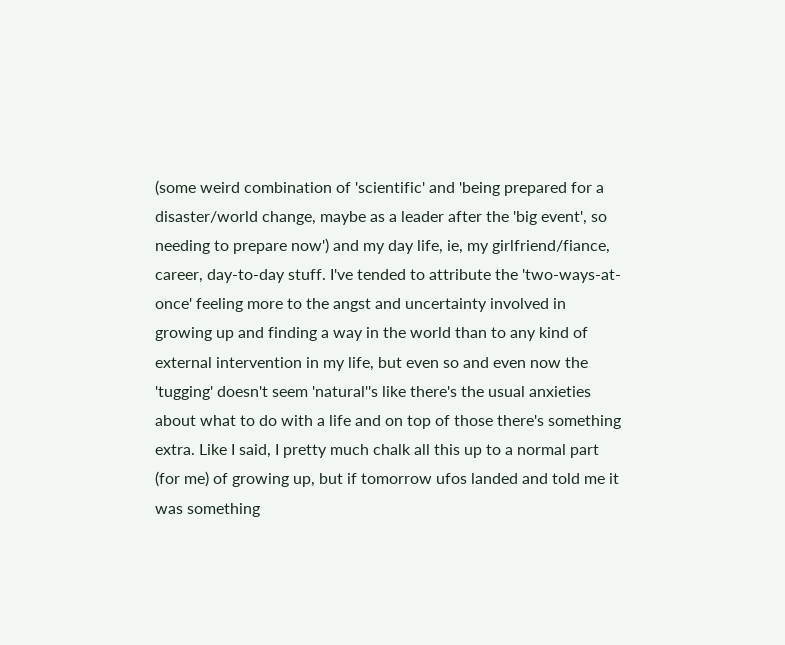(some weird combination of 'scientific' and 'being prepared for a disaster/world change, maybe as a leader after the 'big event', so needing to prepare now') and my day life, ie, my girlfriend/fiance, career, day-to-day stuff. I've tended to attribute the 'two-ways-at-once' feeling more to the angst and uncertainty involved in growing up and finding a way in the world than to any kind of external intervention in my life, but even so and even now the 'tugging' doesn't seem 'natural''s like there's the usual anxieties about what to do with a life and on top of those there's something extra. Like I said, I pretty much chalk all this up to a normal part (for me) of growing up, but if tomorrow ufos landed and told me it was something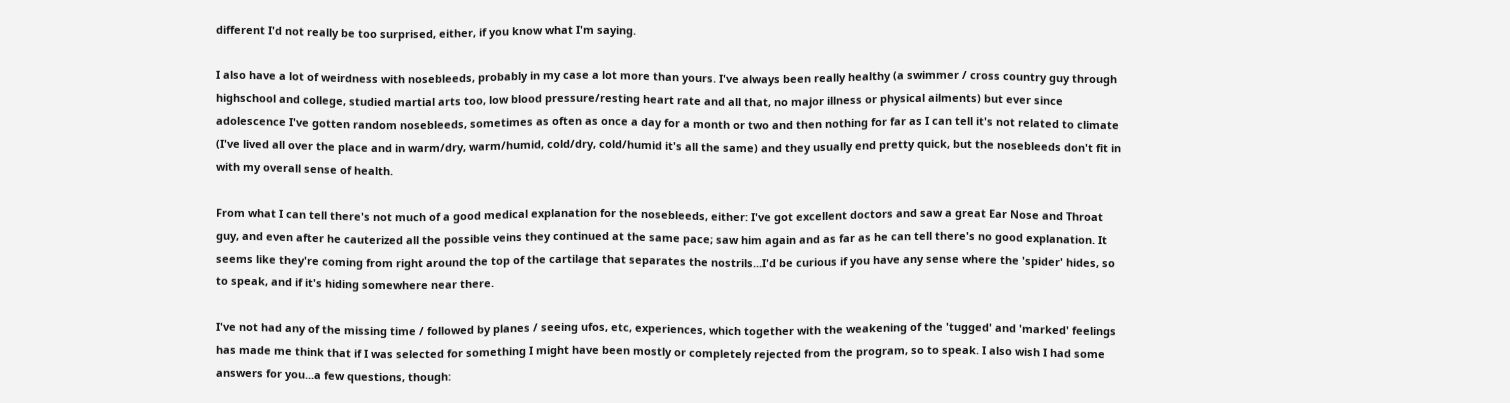different I'd not really be too surprised, either, if you know what I'm saying.

I also have a lot of weirdness with nosebleeds, probably in my case a lot more than yours. I've always been really healthy (a swimmer / cross country guy through highschool and college, studied martial arts too, low blood pressure/resting heart rate and all that, no major illness or physical ailments) but ever since adolescence I've gotten random nosebleeds, sometimes as often as once a day for a month or two and then nothing for far as I can tell it's not related to climate (I've lived all over the place and in warm/dry, warm/humid, cold/dry, cold/humid it's all the same) and they usually end pretty quick, but the nosebleeds don't fit in with my overall sense of health.

From what I can tell there's not much of a good medical explanation for the nosebleeds, either: I've got excellent doctors and saw a great Ear Nose and Throat guy, and even after he cauterized all the possible veins they continued at the same pace; saw him again and as far as he can tell there's no good explanation. It seems like they're coming from right around the top of the cartilage that separates the nostrils...I'd be curious if you have any sense where the 'spider' hides, so to speak, and if it's hiding somewhere near there.

I've not had any of the missing time / followed by planes / seeing ufos, etc, experiences, which together with the weakening of the 'tugged' and 'marked' feelings has made me think that if I was selected for something I might have been mostly or completely rejected from the program, so to speak. I also wish I had some answers for you...a few questions, though: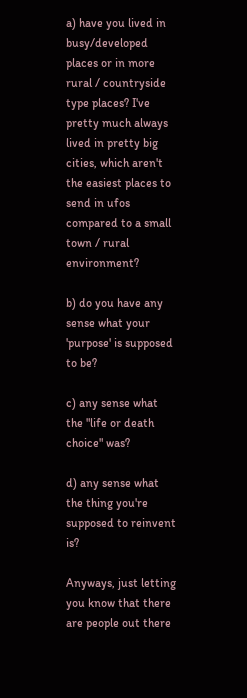a) have you lived in busy/developed places or in more rural / countryside type places? I've pretty much always lived in pretty big cities, which aren't the easiest places to send in ufos compared to a small town / rural environment?

b) do you have any sense what your 'purpose' is supposed to be?

c) any sense what the "life or death choice" was?

d) any sense what the thing you're supposed to reinvent is?

Anyways, just letting you know that there are people out there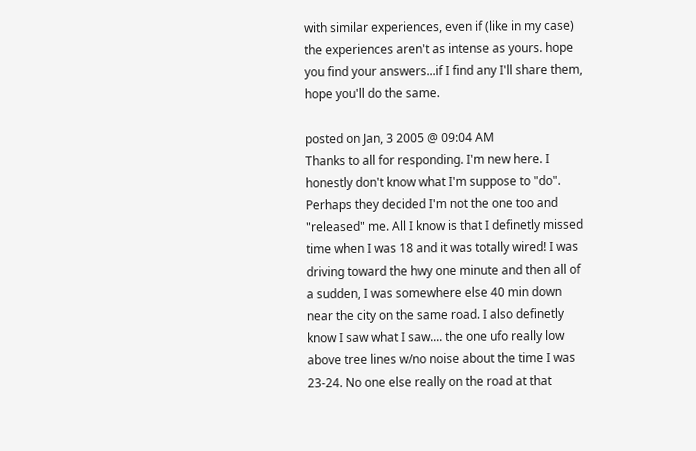with similar experiences, even if (like in my case) the experiences aren't as intense as yours. hope you find your answers...if I find any I'll share them, hope you'll do the same.

posted on Jan, 3 2005 @ 09:04 AM
Thanks to all for responding. I'm new here. I honestly don't know what I'm suppose to "do". Perhaps they decided I'm not the one too and "released" me. All I know is that I definetly missed time when I was 18 and it was totally wired! I was driving toward the hwy one minute and then all of a sudden, I was somewhere else 40 min down near the city on the same road. I also definetly know I saw what I saw.... the one ufo really low above tree lines w/no noise about the time I was 23-24. No one else really on the road at that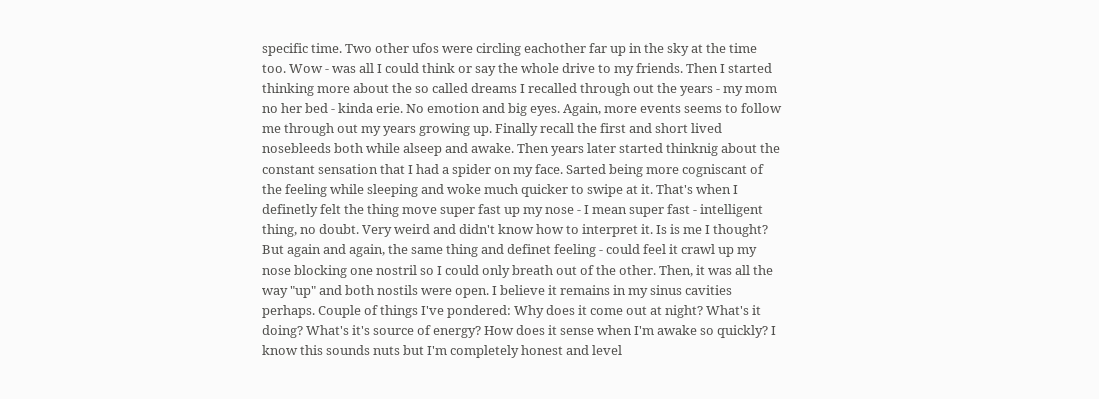specific time. Two other ufos were circling eachother far up in the sky at the time too. Wow - was all I could think or say the whole drive to my friends. Then I started thinking more about the so called dreams I recalled through out the years - my mom no her bed - kinda erie. No emotion and big eyes. Again, more events seems to follow me through out my years growing up. Finally recall the first and short lived nosebleeds both while alseep and awake. Then years later started thinknig about the constant sensation that I had a spider on my face. Sarted being more cogniscant of the feeling while sleeping and woke much quicker to swipe at it. That's when I definetly felt the thing move super fast up my nose - I mean super fast - intelligent thing, no doubt. Very weird and didn't know how to interpret it. Is is me I thought? But again and again, the same thing and definet feeling - could feel it crawl up my nose blocking one nostril so I could only breath out of the other. Then, it was all the way "up" and both nostils were open. I believe it remains in my sinus cavities perhaps. Couple of things I've pondered: Why does it come out at night? What's it doing? What's it's source of energy? How does it sense when I'm awake so quickly? I know this sounds nuts but I'm completely honest and level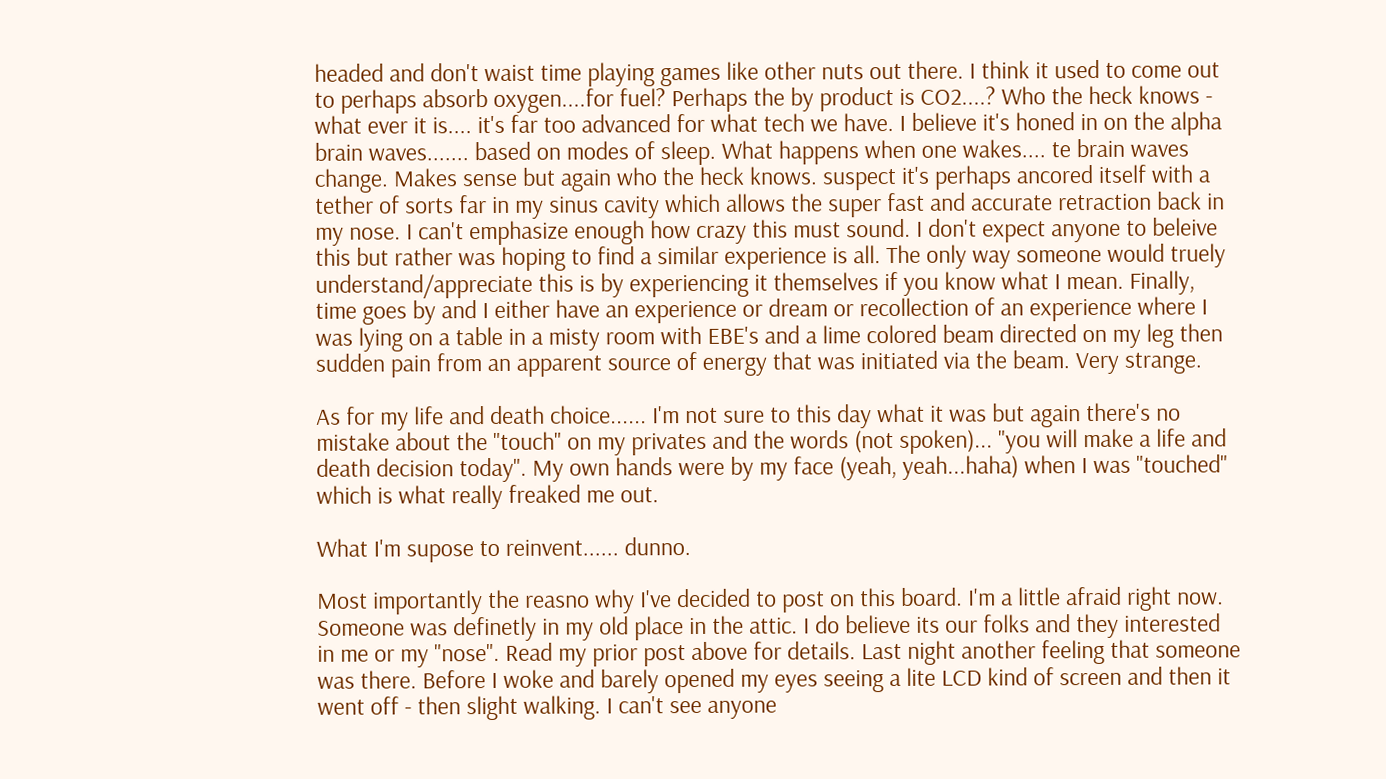headed and don't waist time playing games like other nuts out there. I think it used to come out to perhaps absorb oxygen....for fuel? Perhaps the by product is CO2....? Who the heck knows - what ever it is.... it's far too advanced for what tech we have. I believe it's honed in on the alpha brain waves....... based on modes of sleep. What happens when one wakes.... te brain waves change. Makes sense but again who the heck knows. suspect it's perhaps ancored itself with a tether of sorts far in my sinus cavity which allows the super fast and accurate retraction back in my nose. I can't emphasize enough how crazy this must sound. I don't expect anyone to beleive this but rather was hoping to find a similar experience is all. The only way someone would truely understand/appreciate this is by experiencing it themselves if you know what I mean. Finally, time goes by and I either have an experience or dream or recollection of an experience where I was lying on a table in a misty room with EBE's and a lime colored beam directed on my leg then sudden pain from an apparent source of energy that was initiated via the beam. Very strange.

As for my life and death choice...... I'm not sure to this day what it was but again there's no mistake about the "touch" on my privates and the words (not spoken)... "you will make a life and death decision today". My own hands were by my face (yeah, yeah...haha) when I was "touched" which is what really freaked me out.

What I'm supose to reinvent...... dunno.

Most importantly the reasno why I've decided to post on this board. I'm a little afraid right now. Someone was definetly in my old place in the attic. I do believe its our folks and they interested in me or my "nose". Read my prior post above for details. Last night another feeling that someone was there. Before I woke and barely opened my eyes seeing a lite LCD kind of screen and then it went off - then slight walking. I can't see anyone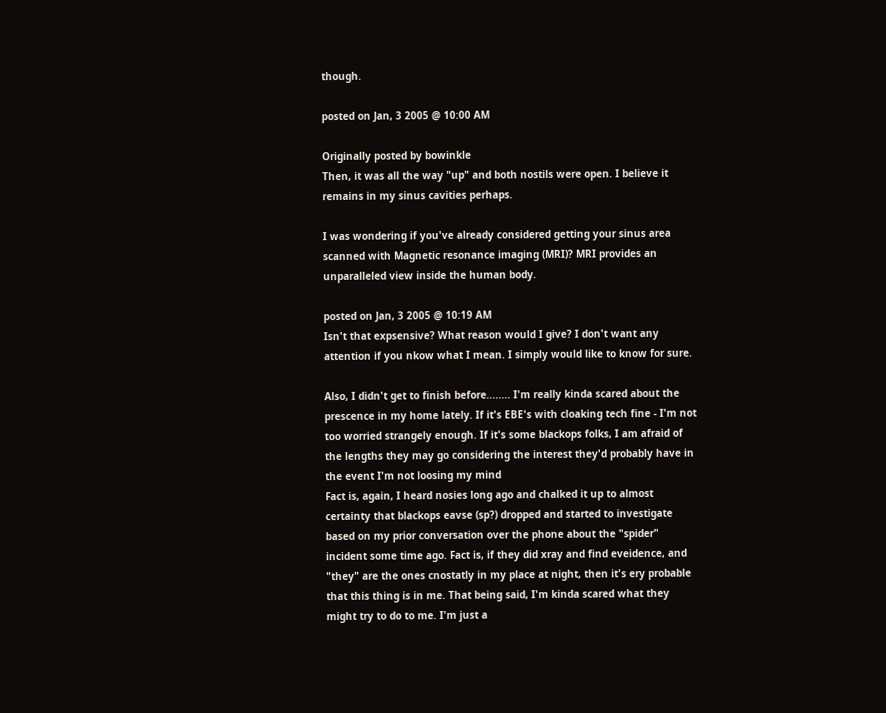though.

posted on Jan, 3 2005 @ 10:00 AM

Originally posted by bowinkle
Then, it was all the way "up" and both nostils were open. I believe it remains in my sinus cavities perhaps.

I was wondering if you've already considered getting your sinus area scanned with Magnetic resonance imaging (MRI)? MRI provides an unparalleled view inside the human body.

posted on Jan, 3 2005 @ 10:19 AM
Isn't that expsensive? What reason would I give? I don't want any attention if you nkow what I mean. I simply would like to know for sure.

Also, I didn't get to finish before........ I'm really kinda scared about the prescence in my home lately. If it's EBE's with cloaking tech fine - I'm not too worried strangely enough. If it's some blackops folks, I am afraid of the lengths they may go considering the interest they'd probably have in the event I'm not loosing my mind
Fact is, again, I heard nosies long ago and chalked it up to almost certainty that blackops eavse (sp?) dropped and started to investigate based on my prior conversation over the phone about the "spider" incident some time ago. Fact is, if they did xray and find eveidence, and "they" are the ones cnostatly in my place at night, then it's ery probable that this thing is in me. That being said, I'm kinda scared what they might try to do to me. I'm just a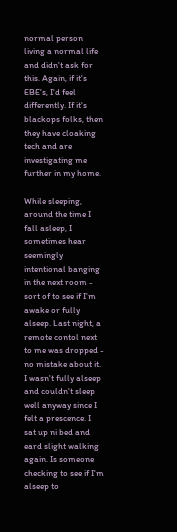normal person living a normal life and didn't ask for this. Again, if it's EBE's, I'd feel differently. If it's blackops folks, then they have cloaking tech and are investigating me further in my home.

While sleeping, around the time I fall asleep, I sometimes hear seemingly intentional banging in the next room - sort of to see if I'm awake or fully alseep. Last night, a remote contol next to me was dropped - no mistake about it. I wasn't fully alseep and couldn't sleep well anyway since I felt a prescence. I sat up ni bed and eard slight walking again. Is someone checking to see if I'm alseep to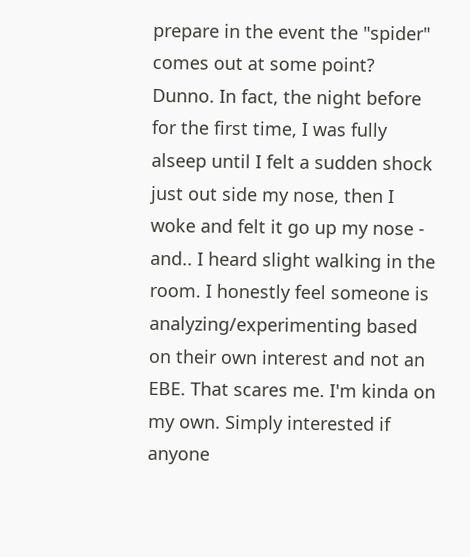prepare in the event the "spider" comes out at some point? Dunno. In fact, the night before for the first time, I was fully alseep until I felt a sudden shock just out side my nose, then I woke and felt it go up my nose - and.. I heard slight walking in the room. I honestly feel someone is analyzing/experimenting based on their own interest and not an EBE. That scares me. I'm kinda on my own. Simply interested if anyone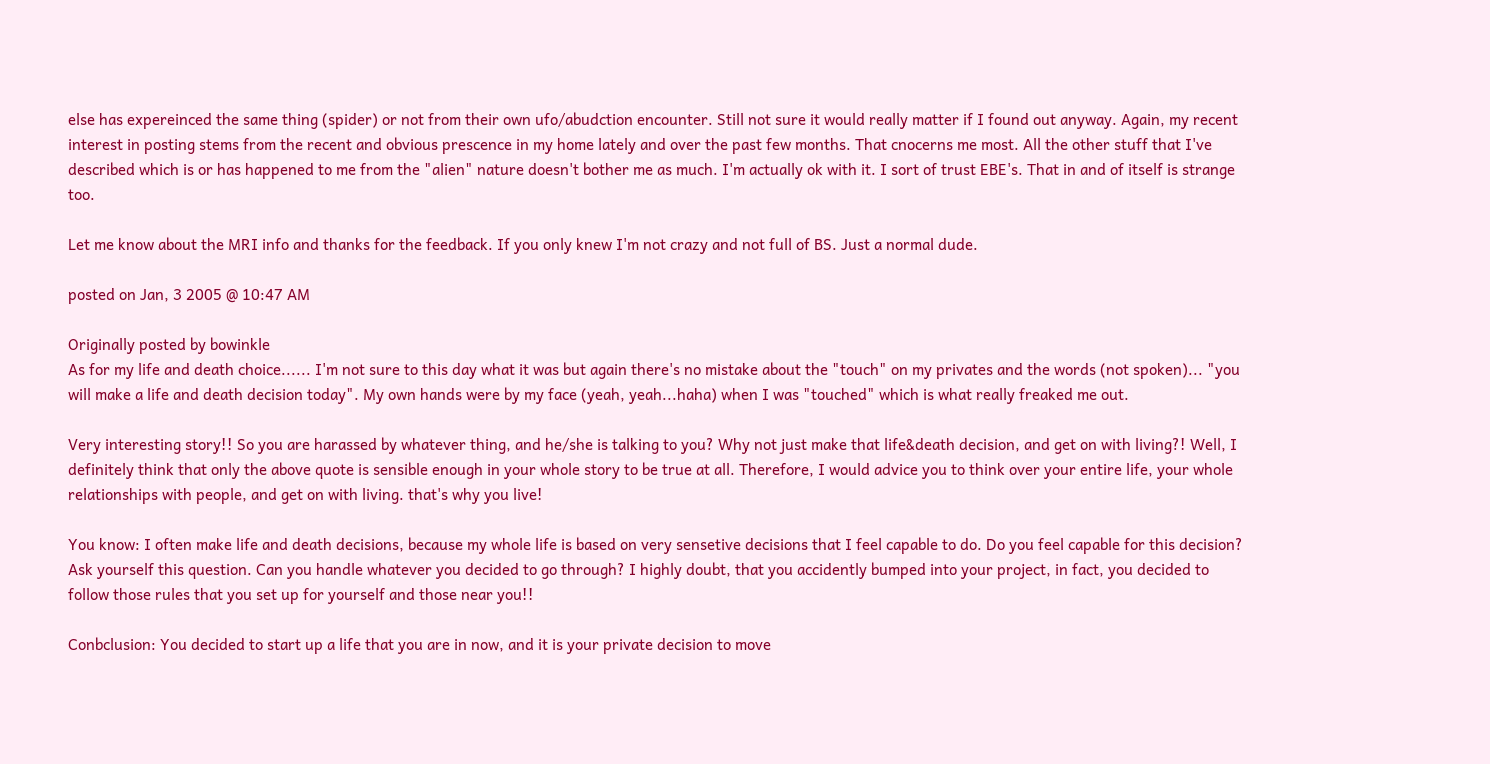else has expereinced the same thing (spider) or not from their own ufo/abudction encounter. Still not sure it would really matter if I found out anyway. Again, my recent interest in posting stems from the recent and obvious prescence in my home lately and over the past few months. That cnocerns me most. All the other stuff that I've described which is or has happened to me from the "alien" nature doesn't bother me as much. I'm actually ok with it. I sort of trust EBE's. That in and of itself is strange too.

Let me know about the MRI info and thanks for the feedback. If you only knew I'm not crazy and not full of BS. Just a normal dude.

posted on Jan, 3 2005 @ 10:47 AM

Originally posted by bowinkle
As for my life and death choice...... I'm not sure to this day what it was but again there's no mistake about the "touch" on my privates and the words (not spoken)... "you will make a life and death decision today". My own hands were by my face (yeah, yeah...haha) when I was "touched" which is what really freaked me out.

Very interesting story!! So you are harassed by whatever thing, and he/she is talking to you? Why not just make that life&death decision, and get on with living?! Well, I definitely think that only the above quote is sensible enough in your whole story to be true at all. Therefore, I would advice you to think over your entire life, your whole relationships with people, and get on with living. that's why you live!

You know: I often make life and death decisions, because my whole life is based on very sensetive decisions that I feel capable to do. Do you feel capable for this decision? Ask yourself this question. Can you handle whatever you decided to go through? I highly doubt, that you accidently bumped into your project, in fact, you decided to follow those rules that you set up for yourself and those near you!!

Conbclusion: You decided to start up a life that you are in now, and it is your private decision to move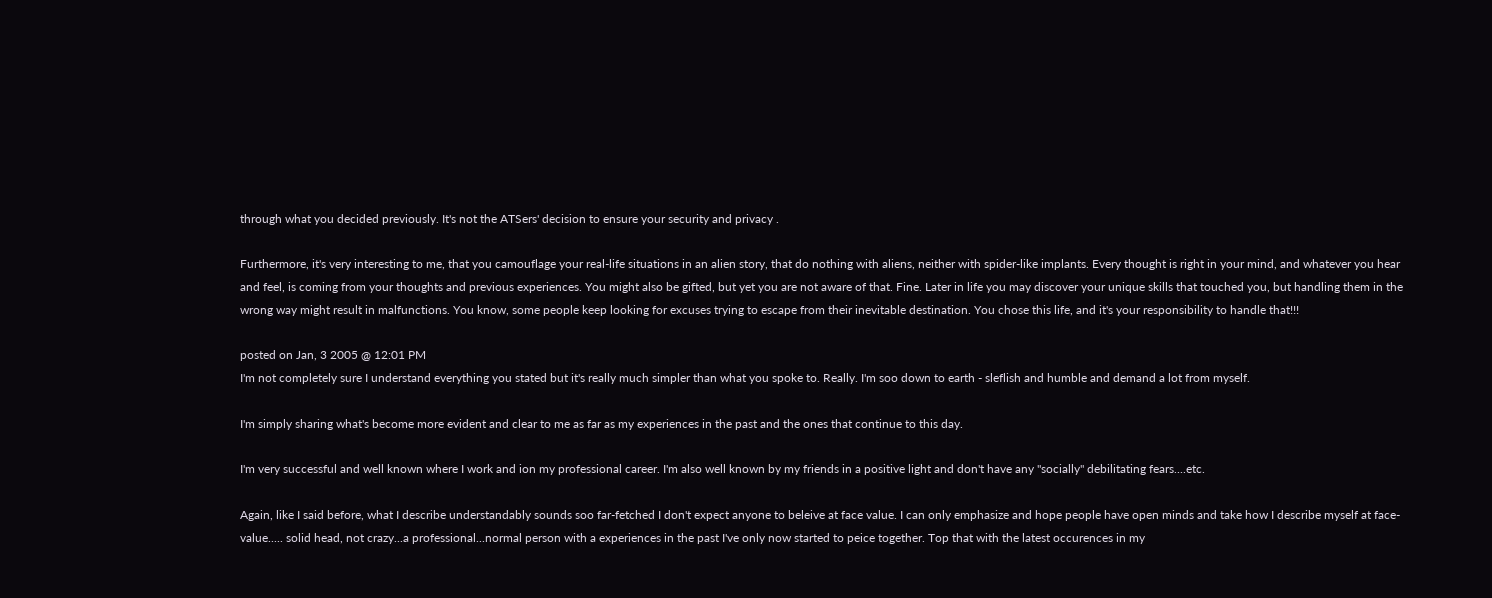through what you decided previously. It's not the ATSers' decision to ensure your security and privacy .

Furthermore, it's very interesting to me, that you camouflage your real-life situations in an alien story, that do nothing with aliens, neither with spider-like implants. Every thought is right in your mind, and whatever you hear and feel, is coming from your thoughts and previous experiences. You might also be gifted, but yet you are not aware of that. Fine. Later in life you may discover your unique skills that touched you, but handling them in the wrong way might result in malfunctions. You know, some people keep looking for excuses trying to escape from their inevitable destination. You chose this life, and it's your responsibility to handle that!!!

posted on Jan, 3 2005 @ 12:01 PM
I'm not completely sure I understand everything you stated but it's really much simpler than what you spoke to. Really. I'm soo down to earth - sleflish and humble and demand a lot from myself.

I'm simply sharing what's become more evident and clear to me as far as my experiences in the past and the ones that continue to this day.

I'm very successful and well known where I work and ion my professional career. I'm also well known by my friends in a positive light and don't have any "socially" debilitating fears....etc.

Again, like I said before, what I describe understandably sounds soo far-fetched I don't expect anyone to beleive at face value. I can only emphasize and hope people have open minds and take how I describe myself at face-value..... solid head, not crazy...a professional...normal person with a experiences in the past I've only now started to peice together. Top that with the latest occurences in my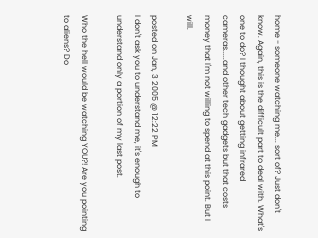home - someone watching me... sort of? Just don't know. Again, this is the difficult part to deal with. What's one to do? I thought about getting infrared cameras.....and other tech gadgets but that costs money that I'm not willing to spend at this point. But I will.

posted on Jan, 3 2005 @ 12:22 PM
I don't ask you to understand me, it's enough to understand only a portion of my last post.

Who the hell would be watching YOU?! Are you pointing to aliens? Do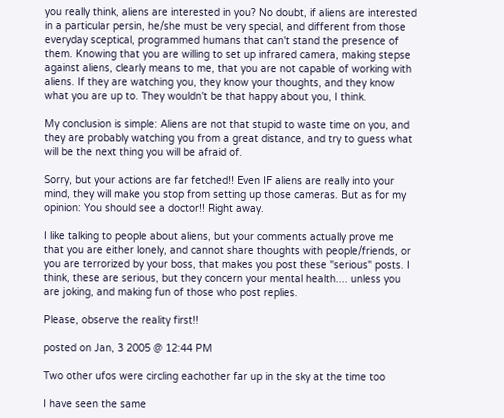you really think, aliens are interested in you? No doubt, if aliens are interested in a particular persin, he/she must be very special, and different from those everyday sceptical, programmed humans that can't stand the presence of them. Knowing that you are willing to set up infrared camera, making stepse against aliens, clearly means to me, that you are not capable of working with aliens. If they are watching you, they know your thoughts, and they know what you are up to. They wouldn't be that happy about you, I think.

My conclusion is simple: Aliens are not that stupid to waste time on you, and they are probably watching you from a great distance, and try to guess what will be the next thing you will be afraid of.

Sorry, but your actions are far fetched!! Even IF aliens are really into your mind, they will make you stop from setting up those cameras. But as for my opinion: You should see a doctor!! Right away.

I like talking to people about aliens, but your comments actually prove me that you are either lonely, and cannot share thoughts with people/friends, or you are terrorized by your boss, that makes you post these "serious" posts. I think, these are serious, but they concern your mental health.... unless you are joking, and making fun of those who post replies.

Please, observe the reality first!!

posted on Jan, 3 2005 @ 12:44 PM

Two other ufos were circling eachother far up in the sky at the time too

I have seen the same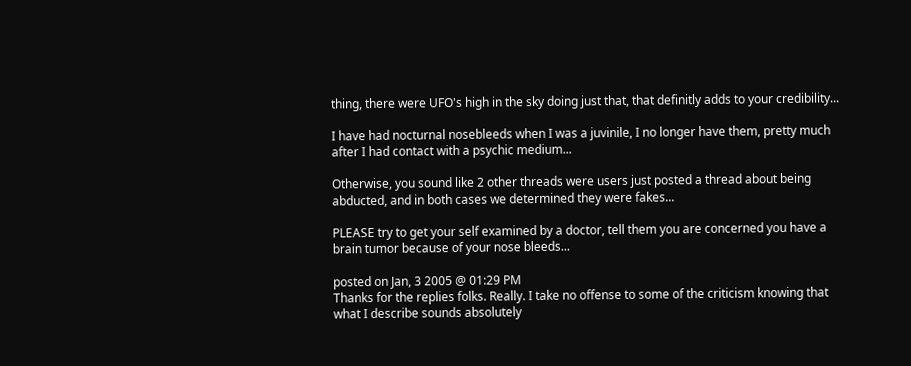thing, there were UFO's high in the sky doing just that, that definitly adds to your credibility...

I have had nocturnal nosebleeds when I was a juvinile, I no longer have them, pretty much after I had contact with a psychic medium...

Otherwise, you sound like 2 other threads were users just posted a thread about being abducted, and in both cases we determined they were fakes...

PLEASE try to get your self examined by a doctor, tell them you are concerned you have a brain tumor because of your nose bleeds...

posted on Jan, 3 2005 @ 01:29 PM
Thanks for the replies folks. Really. I take no offense to some of the criticism knowing that what I describe sounds absolutely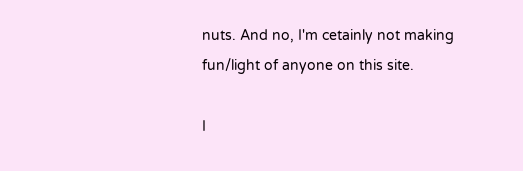nuts. And no, I'm cetainly not making fun/light of anyone on this site.

I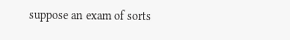suppose an exam of sorts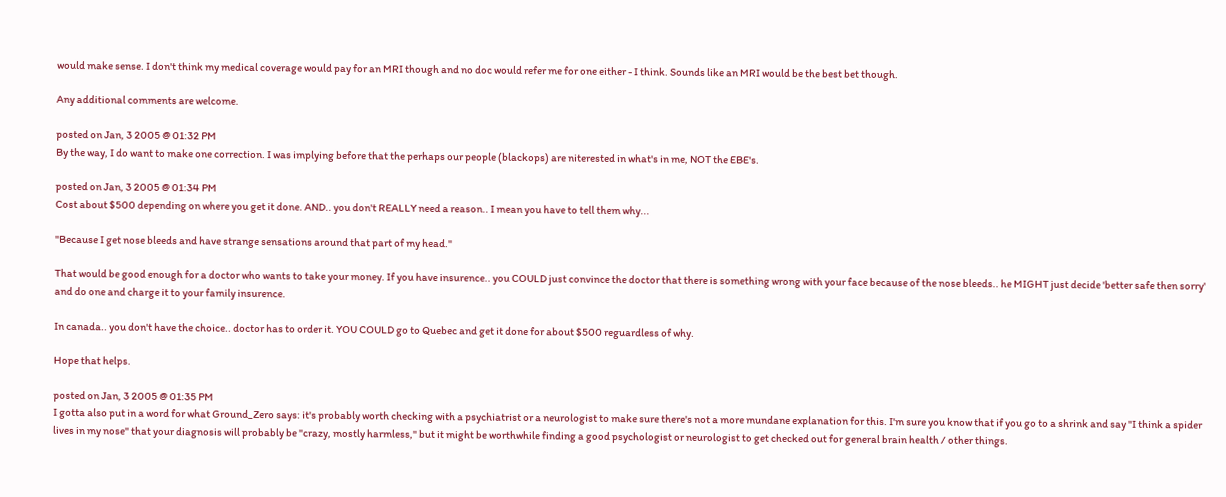would make sense. I don't think my medical coverage would pay for an MRI though and no doc would refer me for one either - I think. Sounds like an MRI would be the best bet though.

Any additional comments are welcome.

posted on Jan, 3 2005 @ 01:32 PM
By the way, I do want to make one correction. I was implying before that the perhaps our people (blackops) are niterested in what's in me, NOT the EBE's.

posted on Jan, 3 2005 @ 01:34 PM
Cost about $500 depending on where you get it done. AND.. you don't REALLY need a reason.. I mean you have to tell them why...

"Because I get nose bleeds and have strange sensations around that part of my head."

That would be good enough for a doctor who wants to take your money. If you have insurence.. you COULD just convince the doctor that there is something wrong with your face because of the nose bleeds.. he MIGHT just decide 'better safe then sorry' and do one and charge it to your family insurence.

In canada.. you don't have the choice.. doctor has to order it. YOU COULD go to Quebec and get it done for about $500 reguardless of why.

Hope that helps.

posted on Jan, 3 2005 @ 01:35 PM
I gotta also put in a word for what Ground_Zero says: it's probably worth checking with a psychiatrist or a neurologist to make sure there's not a more mundane explanation for this. I'm sure you know that if you go to a shrink and say "I think a spider lives in my nose" that your diagnosis will probably be "crazy, mostly harmless," but it might be worthwhile finding a good psychologist or neurologist to get checked out for general brain health / other things.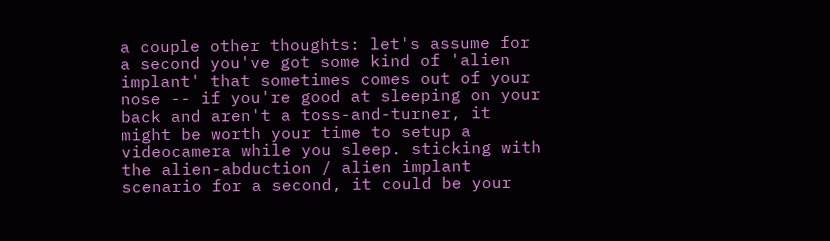a couple other thoughts: let's assume for a second you've got some kind of 'alien implant' that sometimes comes out of your nose -- if you're good at sleeping on your back and aren't a toss-and-turner, it might be worth your time to setup a videocamera while you sleep. sticking with the alien-abduction / alien implant scenario for a second, it could be your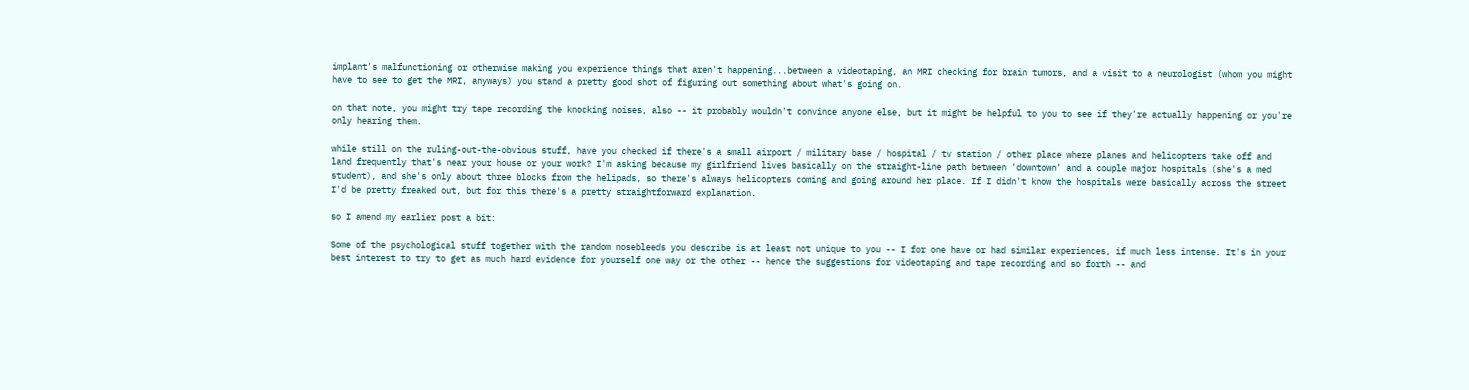implant's malfunctioning or otherwise making you experience things that aren't happening...between a videotaping, an MRI checking for brain tumors, and a visit to a neurologist (whom you might have to see to get the MRI, anyways) you stand a pretty good shot of figuring out something about what's going on.

on that note, you might try tape recording the knocking noises, also -- it probably wouldn't convince anyone else, but it might be helpful to you to see if they're actually happening or you're only hearing them.

while still on the ruling-out-the-obvious stuff, have you checked if there's a small airport / military base / hospital / tv station / other place where planes and helicopters take off and land frequently that's near your house or your work? I'm asking because my girlfriend lives basically on the straight-line path between 'downtown' and a couple major hospitals (she's a med student), and she's only about three blocks from the helipads, so there's always helicopters coming and going around her place. If I didn't know the hospitals were basically across the street I'd be pretty freaked out, but for this there's a pretty straightforward explanation.

so I amend my earlier post a bit:

Some of the psychological stuff together with the random nosebleeds you describe is at least not unique to you -- I for one have or had similar experiences, if much less intense. It's in your best interest to try to get as much hard evidence for yourself one way or the other -- hence the suggestions for videotaping and tape recording and so forth -- and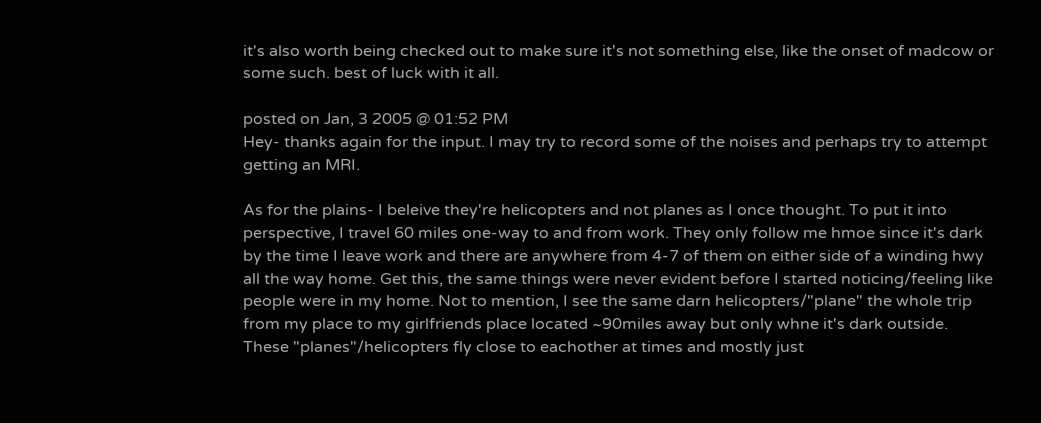it's also worth being checked out to make sure it's not something else, like the onset of madcow or some such. best of luck with it all.

posted on Jan, 3 2005 @ 01:52 PM
Hey- thanks again for the input. I may try to record some of the noises and perhaps try to attempt getting an MRI.

As for the plains- I beleive they're helicopters and not planes as I once thought. To put it into perspective, I travel 60 miles one-way to and from work. They only follow me hmoe since it's dark by the time I leave work and there are anywhere from 4-7 of them on either side of a winding hwy all the way home. Get this, the same things were never evident before I started noticing/feeling like people were in my home. Not to mention, I see the same darn helicopters/"plane" the whole trip from my place to my girlfriends place located ~90miles away but only whne it's dark outside. These "planes"/helicopters fly close to eachother at times and mostly just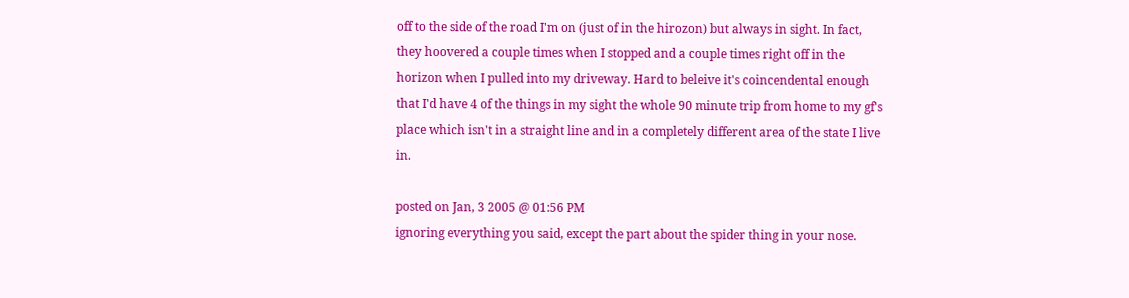off to the side of the road I'm on (just of in the hirozon) but always in sight. In fact, they hoovered a couple times when I stopped and a couple times right off in the horizon when I pulled into my driveway. Hard to beleive it's coincendental enough that I'd have 4 of the things in my sight the whole 90 minute trip from home to my gf's place which isn't in a straight line and in a completely different area of the state I live in.

posted on Jan, 3 2005 @ 01:56 PM
ignoring everything you said, except the part about the spider thing in your nose.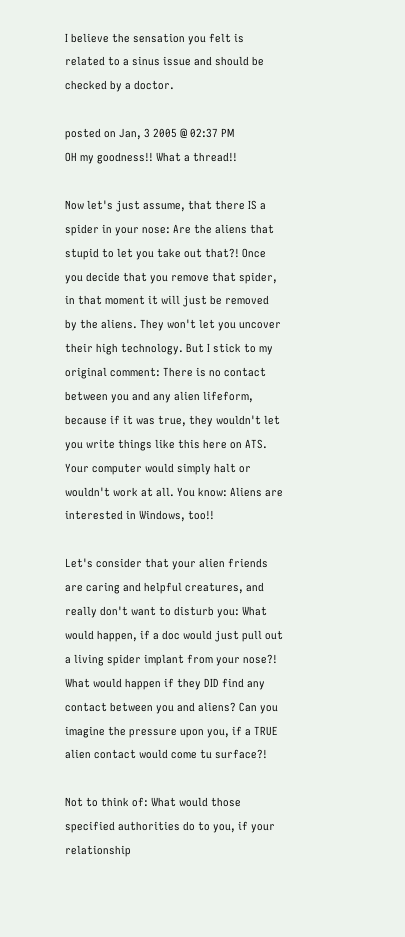I believe the sensation you felt is related to a sinus issue and should be checked by a doctor.

posted on Jan, 3 2005 @ 02:37 PM
OH my goodness!! What a thread!!

Now let's just assume, that there IS a spider in your nose: Are the aliens that stupid to let you take out that?! Once you decide that you remove that spider, in that moment it will just be removed by the aliens. They won't let you uncover their high technology. But I stick to my original comment: There is no contact between you and any alien lifeform, because if it was true, they wouldn't let you write things like this here on ATS. Your computer would simply halt or wouldn't work at all. You know: Aliens are interested in Windows, too!!

Let's consider that your alien friends are caring and helpful creatures, and really don't want to disturb you: What would happen, if a doc would just pull out a living spider implant from your nose?! What would happen if they DID find any contact between you and aliens? Can you imagine the pressure upon you, if a TRUE alien contact would come tu surface?!

Not to think of: What would those specified authorities do to you, if your relationship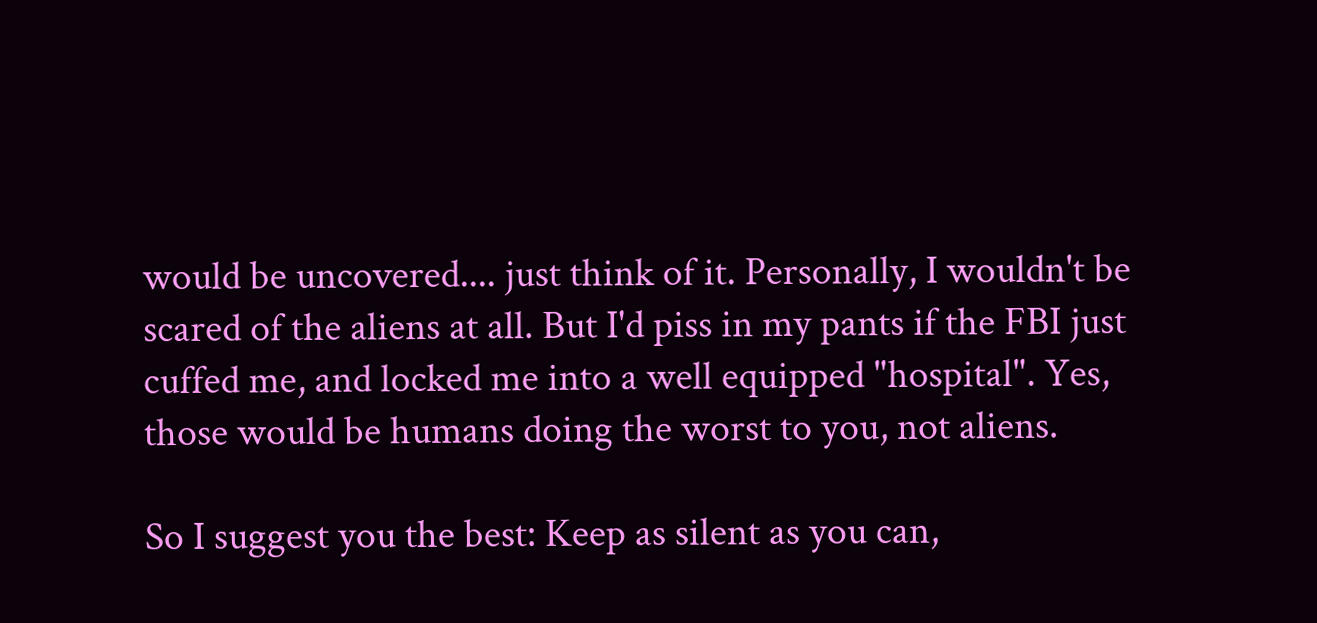would be uncovered.... just think of it. Personally, I wouldn't be scared of the aliens at all. But I'd piss in my pants if the FBI just cuffed me, and locked me into a well equipped "hospital". Yes, those would be humans doing the worst to you, not aliens.

So I suggest you the best: Keep as silent as you can,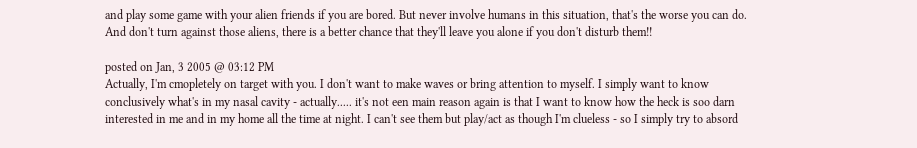and play some game with your alien friends if you are bored. But never involve humans in this situation, that's the worse you can do. And don't turn against those aliens, there is a better chance that they'll leave you alone if you don't disturb them!!

posted on Jan, 3 2005 @ 03:12 PM
Actually, I'm cmopletely on target with you. I don't want to make waves or bring attention to myself. I simply want to know conclusively what's in my nasal cavity - actually..... it's not een main reason again is that I want to know how the heck is soo darn interested in me and in my home all the time at night. I can't see them but play/act as though I'm clueless - so I simply try to absord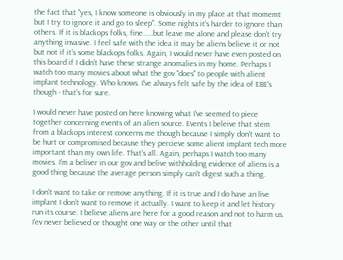the fact that "yes, I know someone is obviously in my place at that momemt but I try to ignore it and go to sleep". Some nights it's harder to ignore than others. If it is blackops folks, fine.....but leave me alone and please don't try anything invasive. I feel safe with the idea it may be aliens believe it or not but not if it's some blackops folks. Again, I would never have even posted on this board if I didn't have these strange anomalies in my home. Perhaps I watch too many movies about what the gov "does" to people with alient implant technology. Who knows. I've always felt safe by the idea of EBE's though - that's for sure.

I would never have posted on here knowing what I've seemed to piece together concerning events of an alien source. Events I beleive that stem from a blackops interest concerns me though because I simply don't want to be hurt or compromised because they percieve some alient implant tech more important than my own life. That's all. Again, perhaps I watch too many movies. I'm a beliver in our gov and belive withholding evidence of aliens is a good thing because the average person simply can't digest such a thing.

I don't want to take or remove anything. If it is true and I do have an live implant I don't want to remove it actually. I want to keep it and let history run its course. I believe aliens are here for a good reason and not to harm us. I'ev never believed or thought one way or the other until that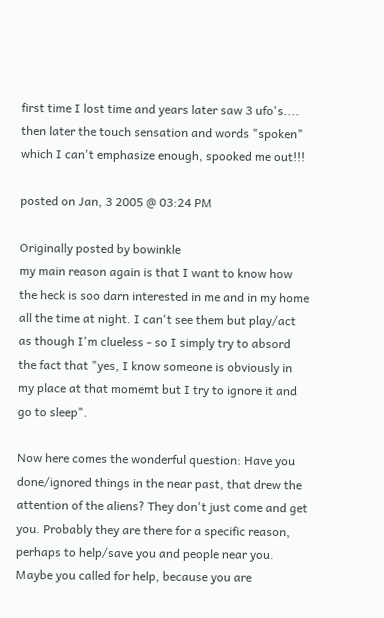first time I lost time and years later saw 3 ufo's.... then later the touch sensation and words "spoken" which I can't emphasize enough, spooked me out!!!

posted on Jan, 3 2005 @ 03:24 PM

Originally posted by bowinkle
my main reason again is that I want to know how the heck is soo darn interested in me and in my home all the time at night. I can't see them but play/act as though I'm clueless - so I simply try to absord the fact that "yes, I know someone is obviously in my place at that momemt but I try to ignore it and go to sleep".

Now here comes the wonderful question: Have you done/ignored things in the near past, that drew the attention of the aliens? They don't just come and get you. Probably they are there for a specific reason, perhaps to help/save you and people near you. Maybe you called for help, because you are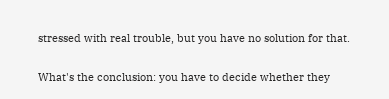stressed with real trouble, but you have no solution for that.

What's the conclusion: you have to decide whether they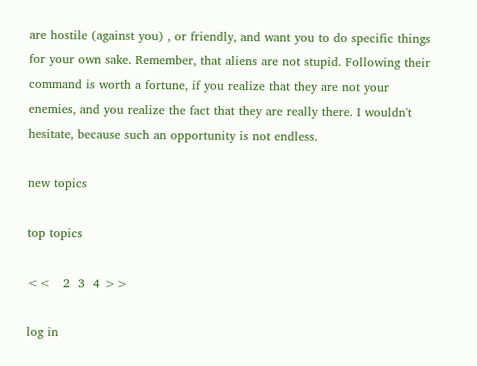are hostile (against you) , or friendly, and want you to do specific things for your own sake. Remember, that aliens are not stupid. Following their command is worth a fortune, if you realize that they are not your enemies, and you realize the fact that they are really there. I wouldn't hesitate, because such an opportunity is not endless.

new topics

top topics

<<   2  3  4 >>

log in